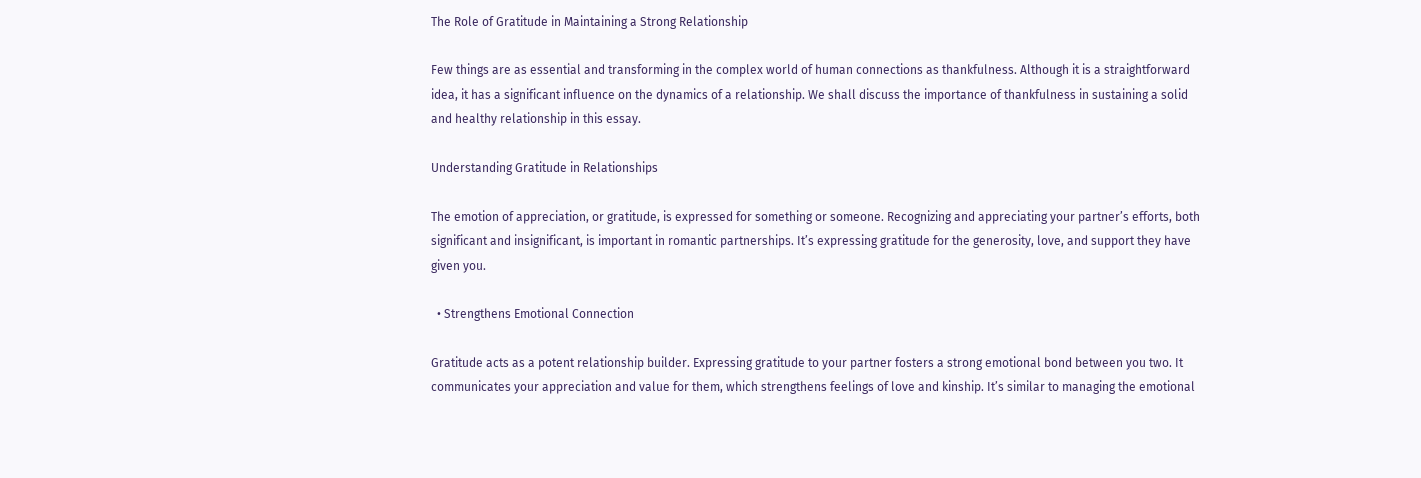The Role of Gratitude in Maintaining a Strong Relationship

Few things are as essential and transforming in the complex world of human connections as thankfulness. Although it is a straightforward idea, it has a significant influence on the dynamics of a relationship. We shall discuss the importance of thankfulness in sustaining a solid and healthy relationship in this essay.

Understanding Gratitude in Relationships

The emotion of appreciation, or gratitude, is expressed for something or someone. Recognizing and appreciating your partner’s efforts, both significant and insignificant, is important in romantic partnerships. It’s expressing gratitude for the generosity, love, and support they have given you.

  • Strengthens Emotional Connection

Gratitude acts as a potent relationship builder. Expressing gratitude to your partner fosters a strong emotional bond between you two. It communicates your appreciation and value for them, which strengthens feelings of love and kinship. It’s similar to managing the emotional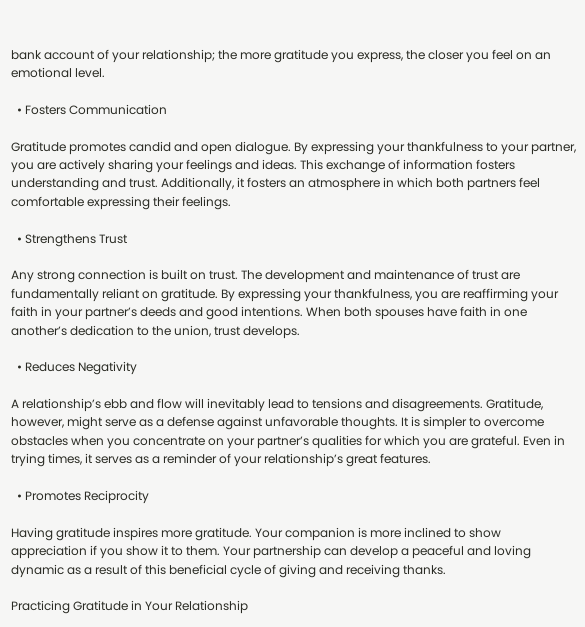bank account of your relationship; the more gratitude you express, the closer you feel on an emotional level.

  • Fosters Communication

Gratitude promotes candid and open dialogue. By expressing your thankfulness to your partner, you are actively sharing your feelings and ideas. This exchange of information fosters understanding and trust. Additionally, it fosters an atmosphere in which both partners feel comfortable expressing their feelings.

  • Strengthens Trust

Any strong connection is built on trust. The development and maintenance of trust are fundamentally reliant on gratitude. By expressing your thankfulness, you are reaffirming your faith in your partner’s deeds and good intentions. When both spouses have faith in one another’s dedication to the union, trust develops.

  • Reduces Negativity

A relationship’s ebb and flow will inevitably lead to tensions and disagreements. Gratitude, however, might serve as a defense against unfavorable thoughts. It is simpler to overcome obstacles when you concentrate on your partner’s qualities for which you are grateful. Even in trying times, it serves as a reminder of your relationship’s great features.

  • Promotes Reciprocity

Having gratitude inspires more gratitude. Your companion is more inclined to show appreciation if you show it to them. Your partnership can develop a peaceful and loving dynamic as a result of this beneficial cycle of giving and receiving thanks.

Practicing Gratitude in Your Relationship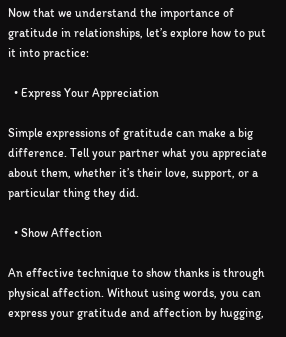Now that we understand the importance of gratitude in relationships, let’s explore how to put it into practice:

  • Express Your Appreciation

Simple expressions of gratitude can make a big difference. Tell your partner what you appreciate about them, whether it’s their love, support, or a particular thing they did.

  • Show Affection

An effective technique to show thanks is through physical affection. Without using words, you can express your gratitude and affection by hugging,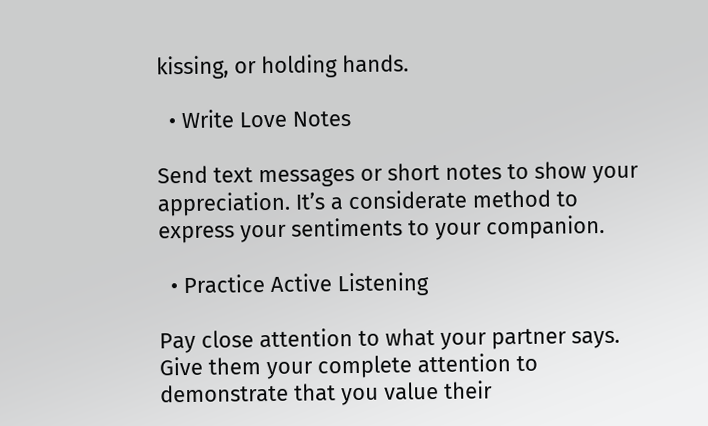kissing, or holding hands.

  • Write Love Notes

Send text messages or short notes to show your appreciation. It’s a considerate method to express your sentiments to your companion.

  • Practice Active Listening

Pay close attention to what your partner says. Give them your complete attention to demonstrate that you value their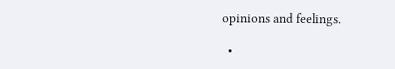opinions and feelings.

  •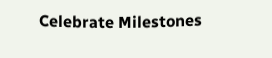Celebrate Milestones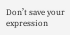Don’t save your expression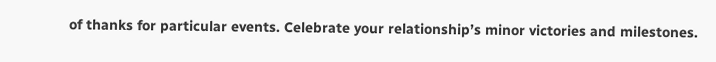of thanks for particular events. Celebrate your relationship’s minor victories and milestones.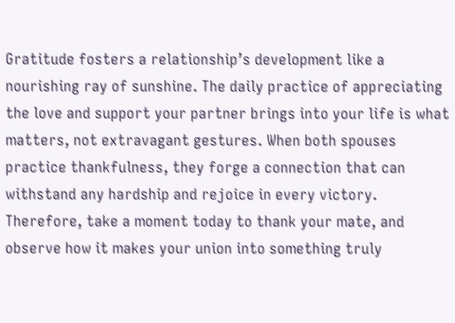Gratitude fosters a relationship’s development like a nourishing ray of sunshine. The daily practice of appreciating the love and support your partner brings into your life is what matters, not extravagant gestures. When both spouses practice thankfulness, they forge a connection that can withstand any hardship and rejoice in every victory. Therefore, take a moment today to thank your mate, and observe how it makes your union into something truly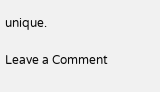unique.

Leave a Comment